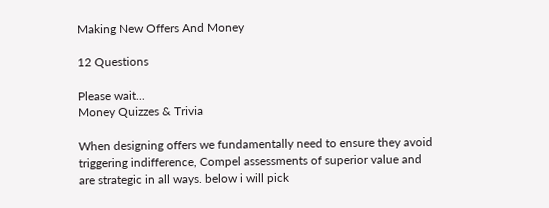Making New Offers And Money

12 Questions

Please wait...
Money Quizzes & Trivia

When designing offers we fundamentally need to ensure they avoid triggering indifference, Compel assessments of superior value and are strategic in all ways. below i will pick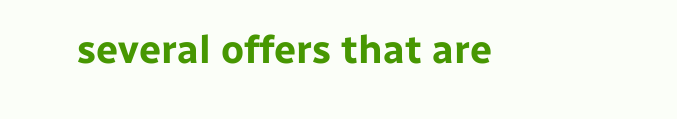several offers that are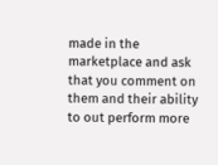made in the marketplace and ask that you comment on them and their ability to out perform more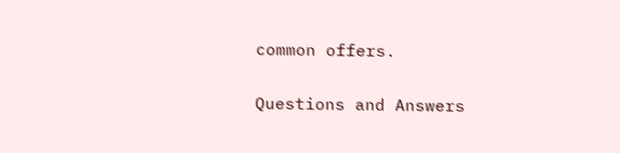common offers.

Questions and Answers